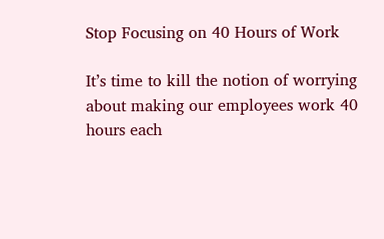Stop Focusing on 40 Hours of Work

It’s time to kill the notion of worrying about making our employees work 40 hours each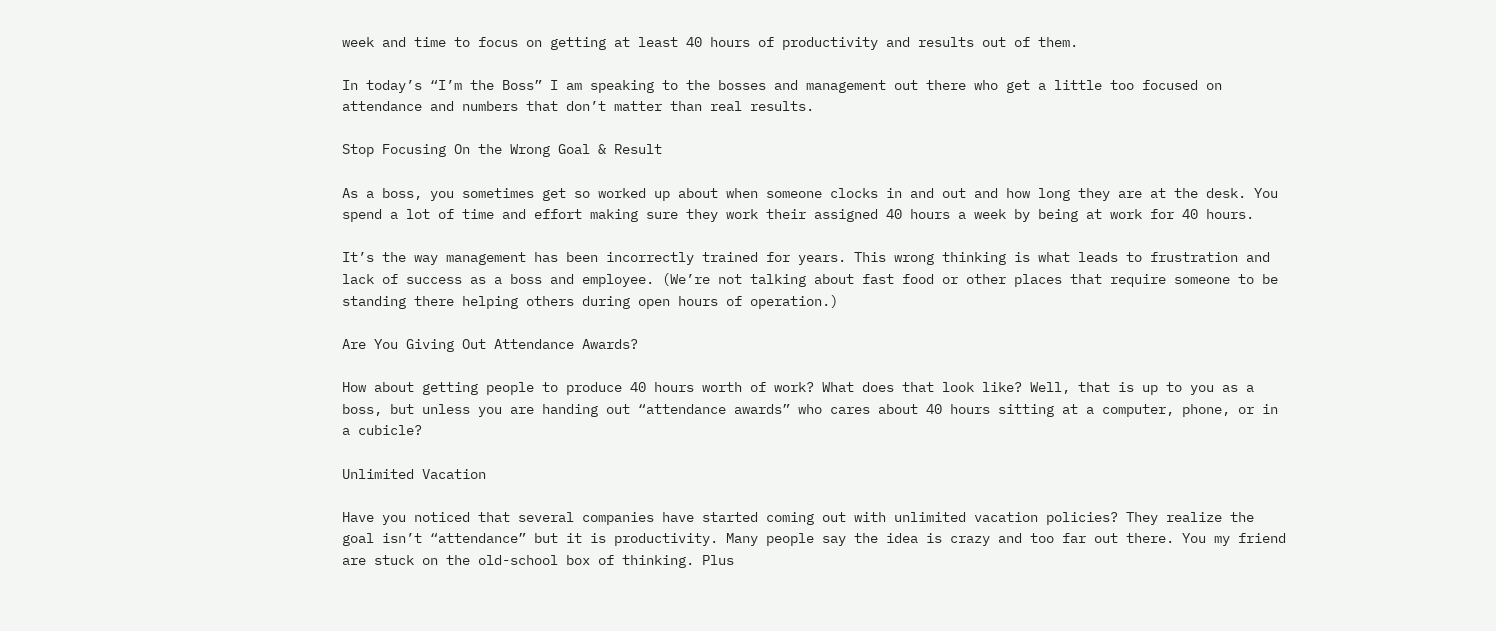week and time to focus on getting at least 40 hours of productivity and results out of them.

In today’s “I’m the Boss” I am speaking to the bosses and management out there who get a little too focused on attendance and numbers that don’t matter than real results.

Stop Focusing On the Wrong Goal & Result

As a boss, you sometimes get so worked up about when someone clocks in and out and how long they are at the desk. You spend a lot of time and effort making sure they work their assigned 40 hours a week by being at work for 40 hours.

It’s the way management has been incorrectly trained for years. This wrong thinking is what leads to frustration and lack of success as a boss and employee. (We’re not talking about fast food or other places that require someone to be standing there helping others during open hours of operation.)

Are You Giving Out Attendance Awards?

How about getting people to produce 40 hours worth of work? What does that look like? Well, that is up to you as a boss, but unless you are handing out “attendance awards” who cares about 40 hours sitting at a computer, phone, or in a cubicle?

Unlimited Vacation

Have you noticed that several companies have started coming out with unlimited vacation policies? They realize the goal isn’t “attendance” but it is productivity. Many people say the idea is crazy and too far out there. You my friend are stuck on the old-school box of thinking. Plus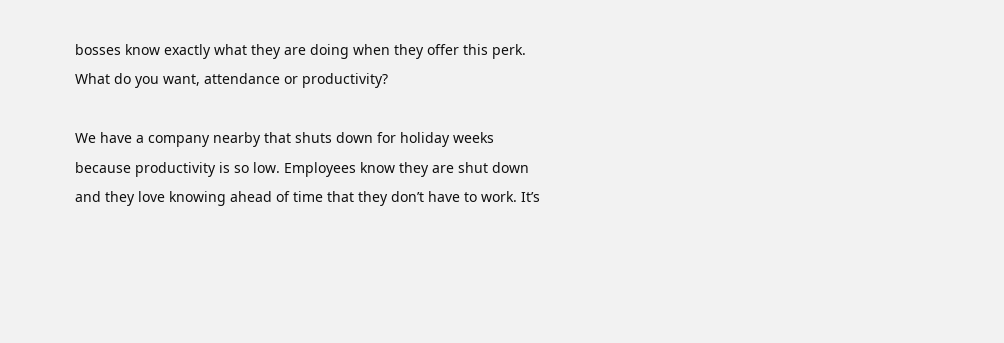bosses know exactly what they are doing when they offer this perk. What do you want, attendance or productivity?

We have a company nearby that shuts down for holiday weeks because productivity is so low. Employees know they are shut down and they love knowing ahead of time that they don’t have to work. It’s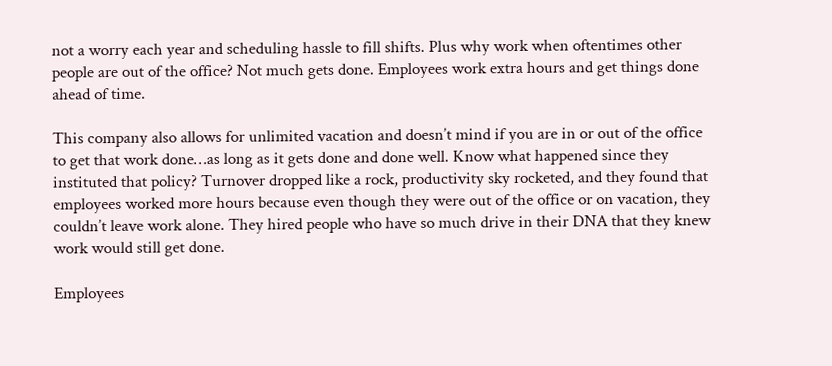not a worry each year and scheduling hassle to fill shifts. Plus why work when oftentimes other people are out of the office? Not much gets done. Employees work extra hours and get things done ahead of time.

This company also allows for unlimited vacation and doesn’t mind if you are in or out of the office to get that work done…as long as it gets done and done well. Know what happened since they instituted that policy? Turnover dropped like a rock, productivity sky rocketed, and they found that employees worked more hours because even though they were out of the office or on vacation, they couldn’t leave work alone. They hired people who have so much drive in their DNA that they knew work would still get done.

Employees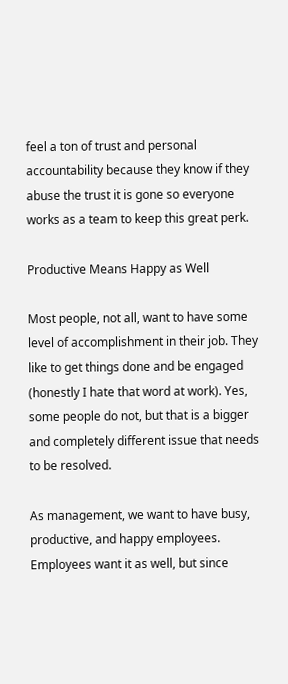feel a ton of trust and personal accountability because they know if they abuse the trust it is gone so everyone works as a team to keep this great perk.

Productive Means Happy as Well

Most people, not all, want to have some level of accomplishment in their job. They like to get things done and be engaged (honestly I hate that word at work). Yes, some people do not, but that is a bigger and completely different issue that needs to be resolved.

As management, we want to have busy, productive, and happy employees. Employees want it as well, but since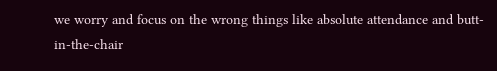we worry and focus on the wrong things like absolute attendance and butt-in-the-chair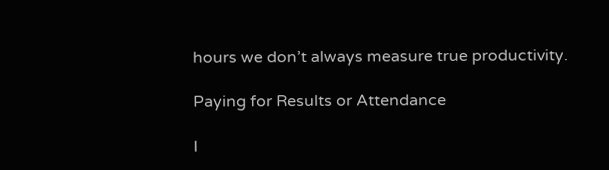hours we don’t always measure true productivity.

Paying for Results or Attendance

I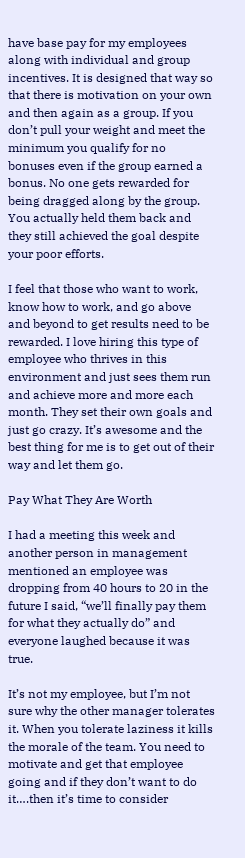have base pay for my employees along with individual and group incentives. It is designed that way so that there is motivation on your own and then again as a group. If you don’t pull your weight and meet the minimum you qualify for no bonuses even if the group earned a bonus. No one gets rewarded for being dragged along by the group. You actually held them back and they still achieved the goal despite your poor efforts.

I feel that those who want to work, know how to work, and go above and beyond to get results need to be rewarded. I love hiring this type of employee who thrives in this environment and just sees them run and achieve more and more each month. They set their own goals and just go crazy. It’s awesome and the best thing for me is to get out of their way and let them go.

Pay What They Are Worth

I had a meeting this week and another person in management mentioned an employee was dropping from 40 hours to 20 in the future I said, “we’ll finally pay them for what they actually do” and everyone laughed because it was true.

It’s not my employee, but I’m not sure why the other manager tolerates it. When you tolerate laziness it kills the morale of the team. You need to motivate and get that employee going and if they don’t want to do it….then it’s time to consider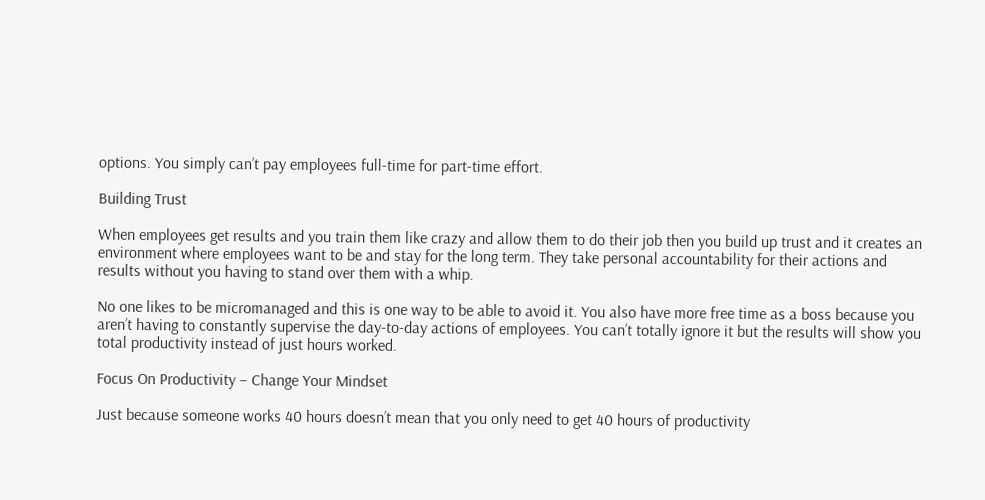options. You simply can’t pay employees full-time for part-time effort.

Building Trust

When employees get results and you train them like crazy and allow them to do their job then you build up trust and it creates an environment where employees want to be and stay for the long term. They take personal accountability for their actions and results without you having to stand over them with a whip.

No one likes to be micromanaged and this is one way to be able to avoid it. You also have more free time as a boss because you aren’t having to constantly supervise the day-to-day actions of employees. You can’t totally ignore it but the results will show you total productivity instead of just hours worked.

Focus On Productivity – Change Your Mindset

Just because someone works 40 hours doesn’t mean that you only need to get 40 hours of productivity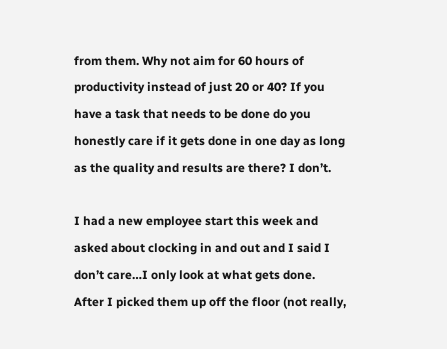from them. Why not aim for 60 hours of productivity instead of just 20 or 40? If you have a task that needs to be done do you honestly care if it gets done in one day as long as the quality and results are there? I don’t.

I had a new employee start this week and asked about clocking in and out and I said I don’t care…I only look at what gets done. After I picked them up off the floor (not really,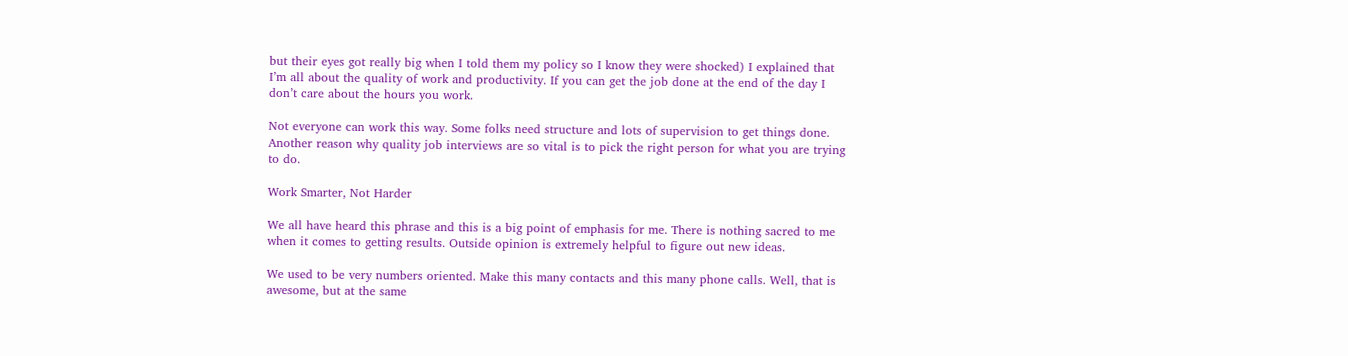but their eyes got really big when I told them my policy so I know they were shocked) I explained that I’m all about the quality of work and productivity. If you can get the job done at the end of the day I don’t care about the hours you work.

Not everyone can work this way. Some folks need structure and lots of supervision to get things done. Another reason why quality job interviews are so vital is to pick the right person for what you are trying to do.

Work Smarter, Not Harder

We all have heard this phrase and this is a big point of emphasis for me. There is nothing sacred to me when it comes to getting results. Outside opinion is extremely helpful to figure out new ideas.

We used to be very numbers oriented. Make this many contacts and this many phone calls. Well, that is awesome, but at the same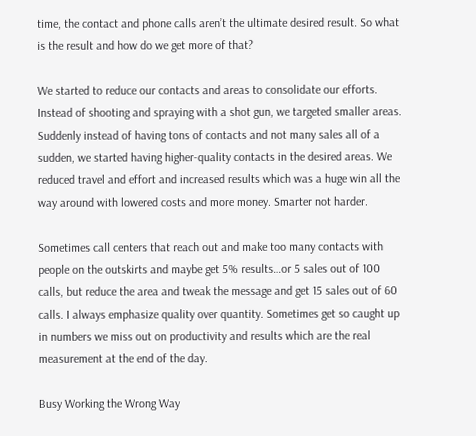time, the contact and phone calls aren’t the ultimate desired result. So what is the result and how do we get more of that?

We started to reduce our contacts and areas to consolidate our efforts. Instead of shooting and spraying with a shot gun, we targeted smaller areas. Suddenly instead of having tons of contacts and not many sales all of a sudden, we started having higher-quality contacts in the desired areas. We reduced travel and effort and increased results which was a huge win all the way around with lowered costs and more money. Smarter not harder.

Sometimes call centers that reach out and make too many contacts with people on the outskirts and maybe get 5% results…or 5 sales out of 100 calls, but reduce the area and tweak the message and get 15 sales out of 60 calls. I always emphasize quality over quantity. Sometimes get so caught up in numbers we miss out on productivity and results which are the real measurement at the end of the day.

Busy Working the Wrong Way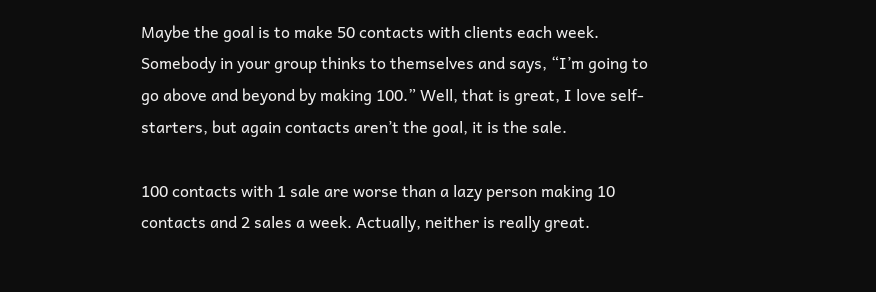Maybe the goal is to make 50 contacts with clients each week. Somebody in your group thinks to themselves and says, “I’m going to go above and beyond by making 100.” Well, that is great, I love self-starters, but again contacts aren’t the goal, it is the sale.

100 contacts with 1 sale are worse than a lazy person making 10 contacts and 2 sales a week. Actually, neither is really great.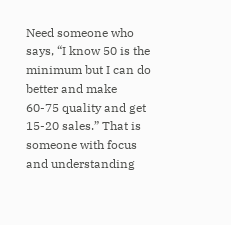Need someone who says, “I know 50 is the minimum but I can do better and make 60-75 quality and get 15-20 sales.” That is someone with focus and understanding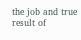the job and true result of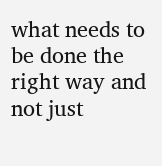what needs to be done the right way and not just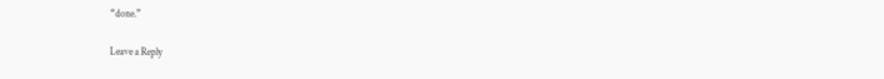“done.”

Leave a Reply